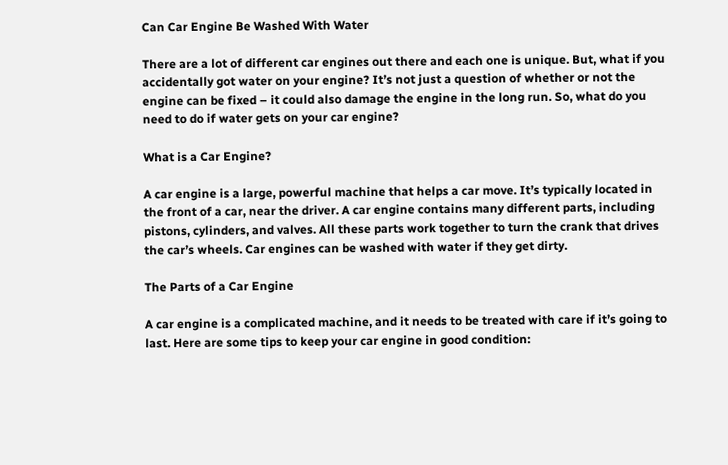Can Car Engine Be Washed With Water

There are a lot of different car engines out there and each one is unique. But, what if you accidentally got water on your engine? It’s not just a question of whether or not the engine can be fixed – it could also damage the engine in the long run. So, what do you need to do if water gets on your car engine?

What is a Car Engine?

A car engine is a large, powerful machine that helps a car move. It’s typically located in the front of a car, near the driver. A car engine contains many different parts, including pistons, cylinders, and valves. All these parts work together to turn the crank that drives the car’s wheels. Car engines can be washed with water if they get dirty.

The Parts of a Car Engine

A car engine is a complicated machine, and it needs to be treated with care if it’s going to last. Here are some tips to keep your car engine in good condition: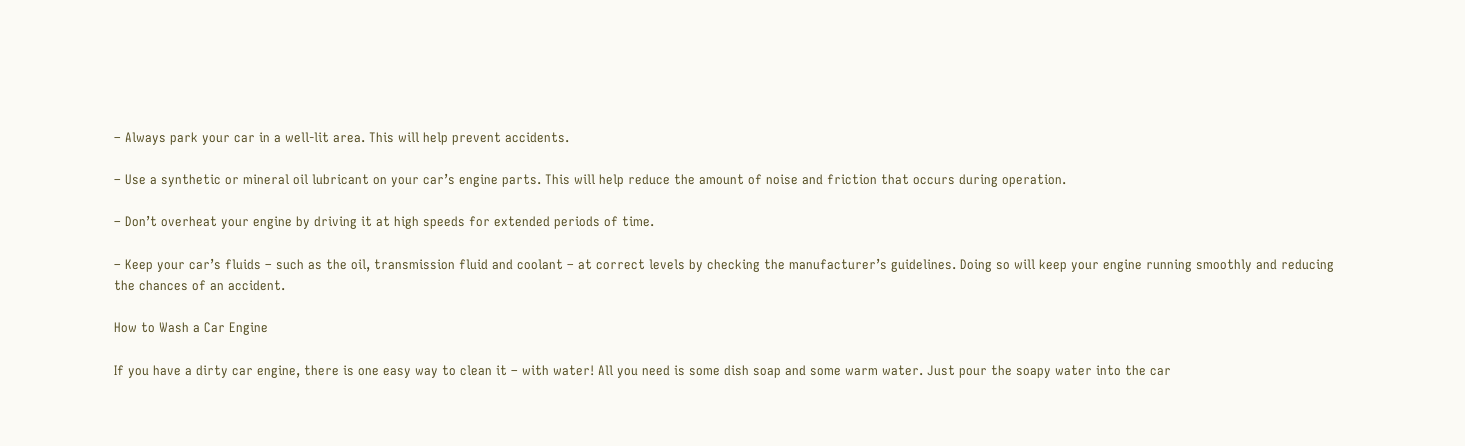– Always park your car in a well-lit area. This will help prevent accidents.

– Use a synthetic or mineral oil lubricant on your car’s engine parts. This will help reduce the amount of noise and friction that occurs during operation.

– Don’t overheat your engine by driving it at high speeds for extended periods of time.

– Keep your car’s fluids – such as the oil, transmission fluid and coolant – at correct levels by checking the manufacturer’s guidelines. Doing so will keep your engine running smoothly and reducing the chances of an accident.

How to Wash a Car Engine

If you have a dirty car engine, there is one easy way to clean it – with water! All you need is some dish soap and some warm water. Just pour the soapy water into the car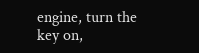engine, turn the key on,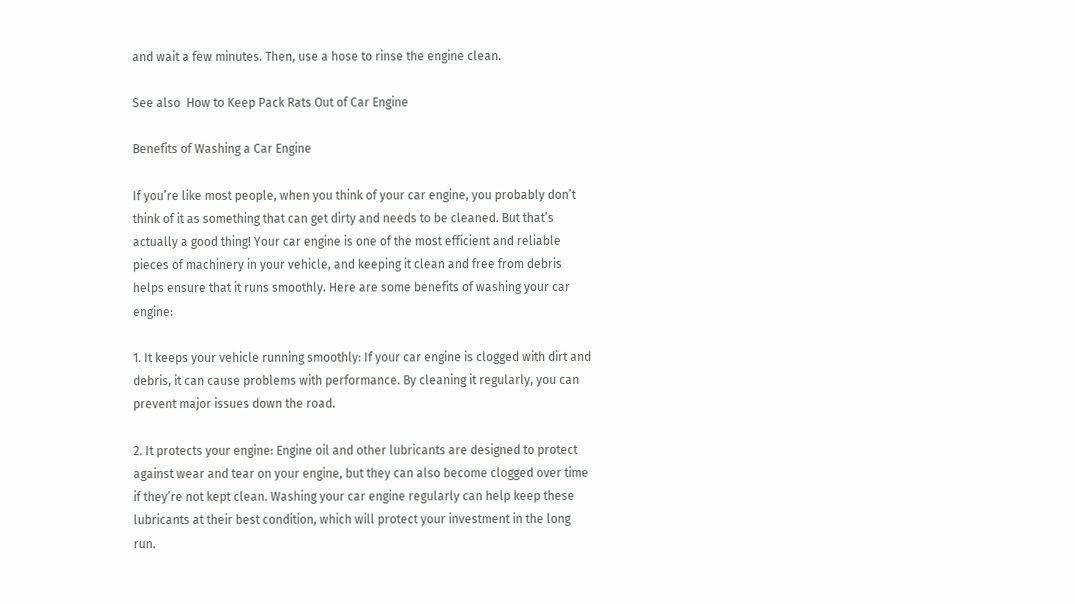and wait a few minutes. Then, use a hose to rinse the engine clean.

See also  How to Keep Pack Rats Out of Car Engine

Benefits of Washing a Car Engine

If you’re like most people, when you think of your car engine, you probably don’t think of it as something that can get dirty and needs to be cleaned. But that’s actually a good thing! Your car engine is one of the most efficient and reliable pieces of machinery in your vehicle, and keeping it clean and free from debris helps ensure that it runs smoothly. Here are some benefits of washing your car engine:

1. It keeps your vehicle running smoothly: If your car engine is clogged with dirt and debris, it can cause problems with performance. By cleaning it regularly, you can prevent major issues down the road.

2. It protects your engine: Engine oil and other lubricants are designed to protect against wear and tear on your engine, but they can also become clogged over time if they’re not kept clean. Washing your car engine regularly can help keep these lubricants at their best condition, which will protect your investment in the long run.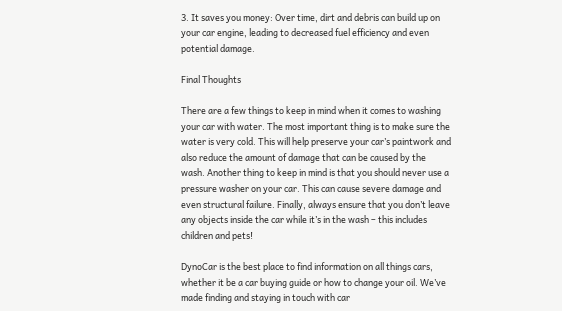3. It saves you money: Over time, dirt and debris can build up on your car engine, leading to decreased fuel efficiency and even potential damage.

Final Thoughts

There are a few things to keep in mind when it comes to washing your car with water. The most important thing is to make sure the water is very cold. This will help preserve your car’s paintwork and also reduce the amount of damage that can be caused by the wash. Another thing to keep in mind is that you should never use a pressure washer on your car. This can cause severe damage and even structural failure. Finally, always ensure that you don’t leave any objects inside the car while it’s in the wash – this includes children and pets!

DynoCar is the best place to find information on all things cars, whether it be a car buying guide or how to change your oil. We’ve made finding and staying in touch with car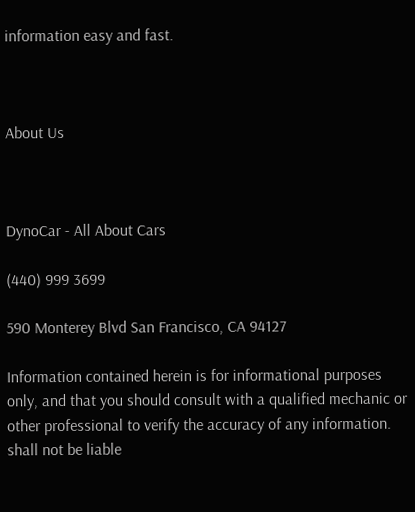information easy and fast.



About Us



DynoCar - All About Cars

(440) 999 3699

590 Monterey Blvd San Francisco, CA 94127

Information contained herein is for informational purposes only, and that you should consult with a qualified mechanic or other professional to verify the accuracy of any information. shall not be liable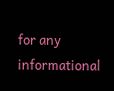for any informational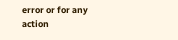error or for any action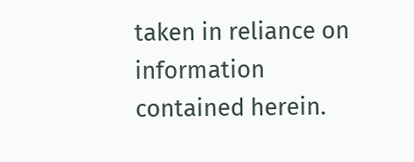taken in reliance on information contained herein.